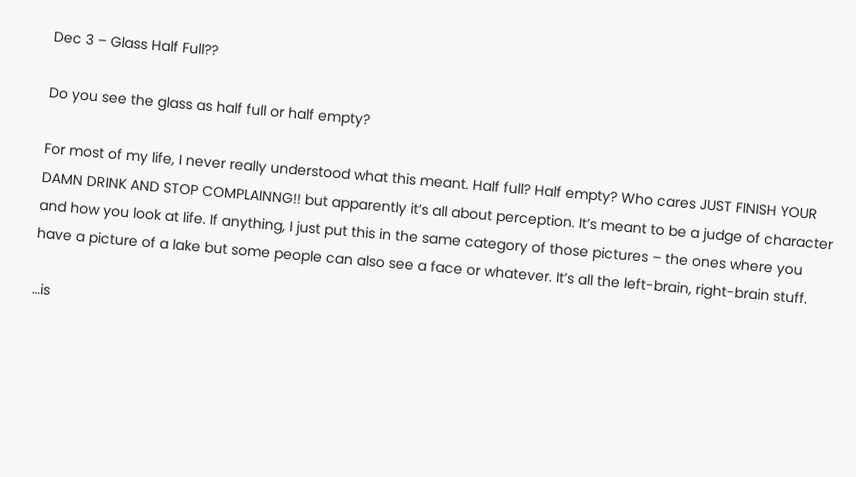Dec 3 – Glass Half Full??

Do you see the glass as half full or half empty?

For most of my life, I never really understood what this meant. Half full? Half empty? Who cares JUST FINISH YOUR DAMN DRINK AND STOP COMPLAINNG!! but apparently it’s all about perception. It’s meant to be a judge of character and how you look at life. If anything, I just put this in the same category of those pictures – the ones where you have a picture of a lake but some people can also see a face or whatever. It’s all the left-brain, right-brain stuff.

…is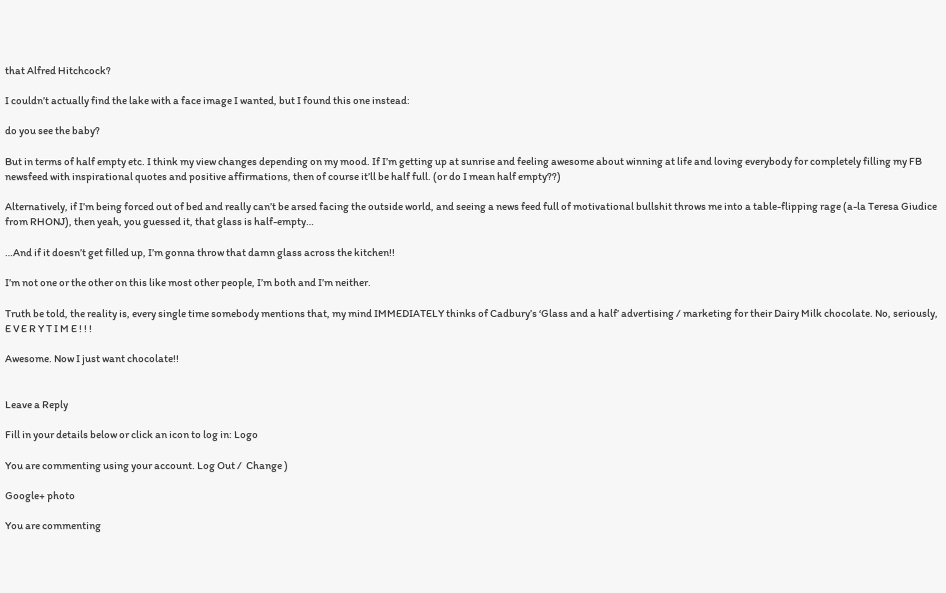that Alfred Hitchcock?

I couldn’t actually find the lake with a face image I wanted, but I found this one instead:

do you see the baby?

But in terms of half empty etc. I think my view changes depending on my mood. If I’m getting up at sunrise and feeling awesome about winning at life and loving everybody for completely filling my FB newsfeed with inspirational quotes and positive affirmations, then of course it’ll be half full. (or do I mean half empty??)

Alternatively, if I’m being forced out of bed and really can’t be arsed facing the outside world, and seeing a news feed full of motivational bullshit throws me into a table-flipping rage (a-la Teresa Giudice from RHONJ), then yeah, you guessed it, that glass is half-empty…

…And if it doesn’t get filled up, I’m gonna throw that damn glass across the kitchen!!

I’m not one or the other on this like most other people, I’m both and I’m neither.

Truth be told, the reality is, every single time somebody mentions that, my mind IMMEDIATELY thinks of Cadbury’s ‘Glass and a half’ advertising / marketing for their Dairy Milk chocolate. No, seriously, E V E R Y T I M E ! ! !

Awesome. Now I just want chocolate!!


Leave a Reply

Fill in your details below or click an icon to log in: Logo

You are commenting using your account. Log Out /  Change )

Google+ photo

You are commenting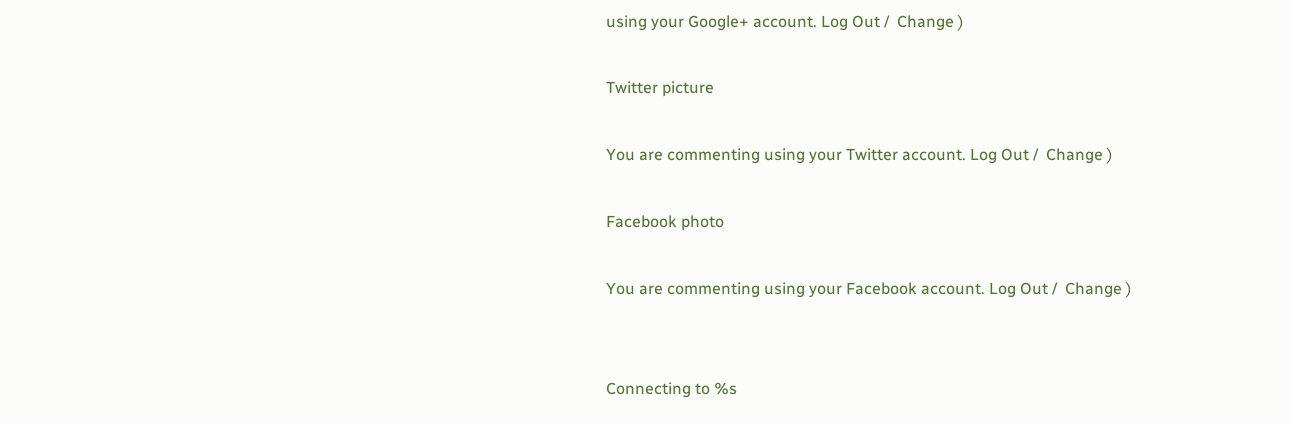using your Google+ account. Log Out /  Change )

Twitter picture

You are commenting using your Twitter account. Log Out /  Change )

Facebook photo

You are commenting using your Facebook account. Log Out /  Change )


Connecting to %s